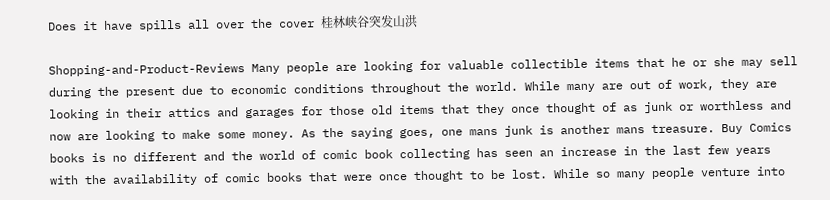Does it have spills all over the cover 桂林峡谷突发山洪

Shopping-and-Product-Reviews Many people are looking for valuable collectible items that he or she may sell during the present due to economic conditions throughout the world. While many are out of work, they are looking in their attics and garages for those old items that they once thought of as junk or worthless and now are looking to make some money. As the saying goes, one mans junk is another mans treasure. Buy Comics books is no different and the world of comic book collecting has seen an increase in the last few years with the availability of comic books that were once thought to be lost. While so many people venture into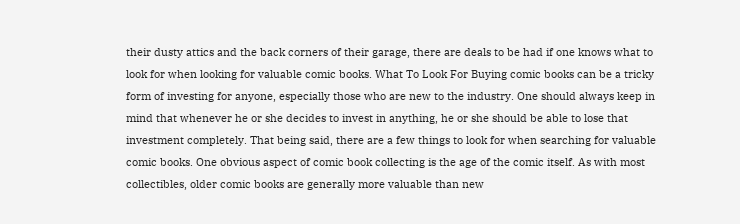their dusty attics and the back corners of their garage, there are deals to be had if one knows what to look for when looking for valuable comic books. What To Look For Buying comic books can be a tricky form of investing for anyone, especially those who are new to the industry. One should always keep in mind that whenever he or she decides to invest in anything, he or she should be able to lose that investment completely. That being said, there are a few things to look for when searching for valuable comic books. One obvious aspect of comic book collecting is the age of the comic itself. As with most collectibles, older comic books are generally more valuable than new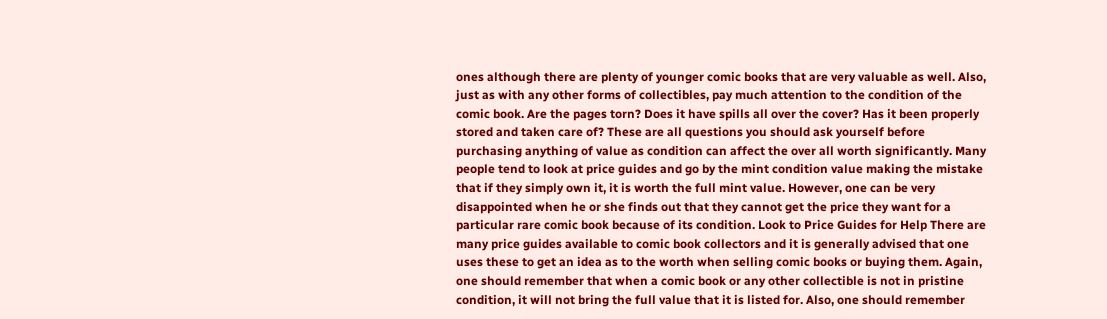ones although there are plenty of younger comic books that are very valuable as well. Also, just as with any other forms of collectibles, pay much attention to the condition of the comic book. Are the pages torn? Does it have spills all over the cover? Has it been properly stored and taken care of? These are all questions you should ask yourself before purchasing anything of value as condition can affect the over all worth significantly. Many people tend to look at price guides and go by the mint condition value making the mistake that if they simply own it, it is worth the full mint value. However, one can be very disappointed when he or she finds out that they cannot get the price they want for a particular rare comic book because of its condition. Look to Price Guides for Help There are many price guides available to comic book collectors and it is generally advised that one uses these to get an idea as to the worth when selling comic books or buying them. Again, one should remember that when a comic book or any other collectible is not in pristine condition, it will not bring the full value that it is listed for. Also, one should remember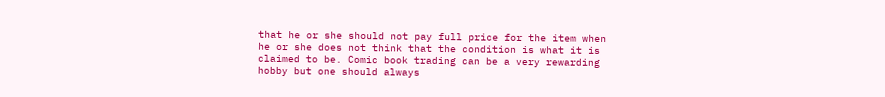that he or she should not pay full price for the item when he or she does not think that the condition is what it is claimed to be. Comic book trading can be a very rewarding hobby but one should always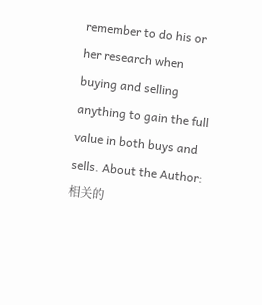remember to do his or her research when buying and selling anything to gain the full value in both buys and sells. About the Author: 相关的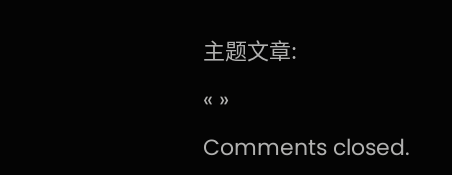主题文章:

« »

Comments closed.